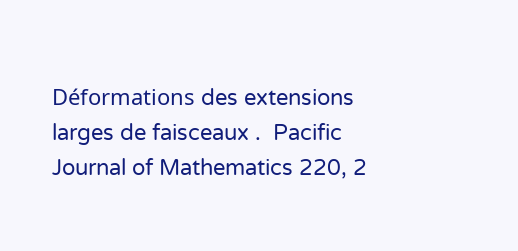Déformations des extensions larges de faisceaux .  Pacific Journal of Mathematics 220, 2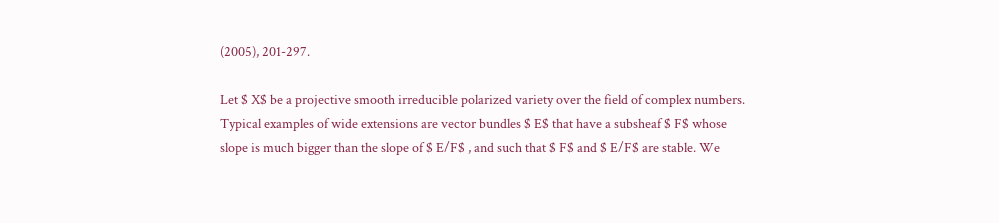(2005), 201-297.

Let $ X$ be a projective smooth irreducible polarized variety over the field of complex numbers. Typical examples of wide extensions are vector bundles $ E$ that have a subsheaf $ F$ whose slope is much bigger than the slope of $ E/F$ , and such that $ F$ and $ E/F$ are stable. We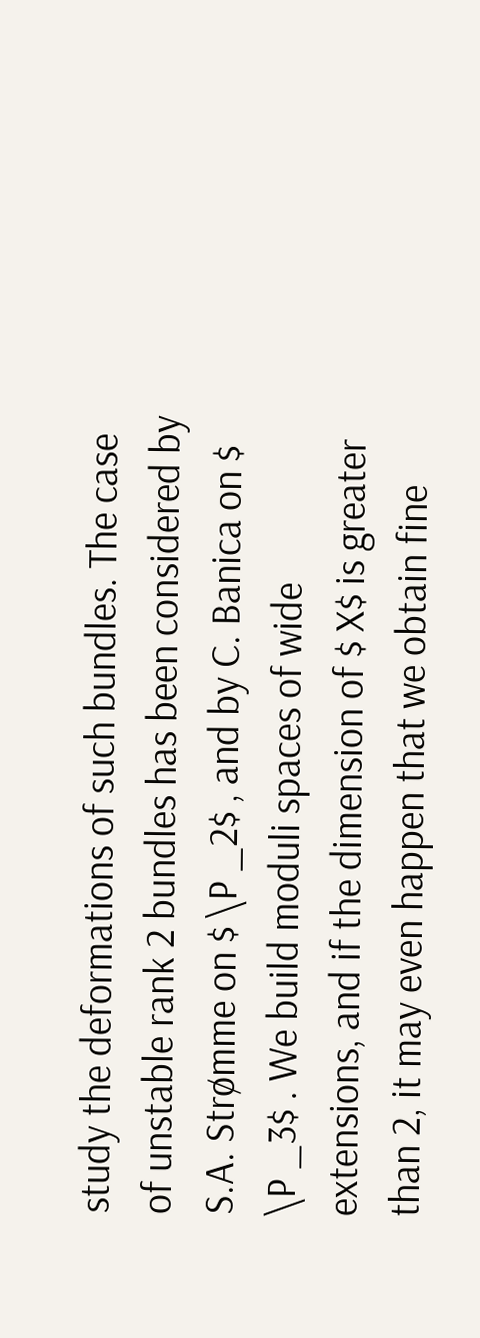study the deformations of such bundles. The case of unstable rank 2 bundles has been considered by S.A. Strømme on $ \P _2$ , and by C. Banica on $ \P _3$ . We build moduli spaces of wide extensions, and if the dimension of $ X$ is greater than 2, it may even happen that we obtain fine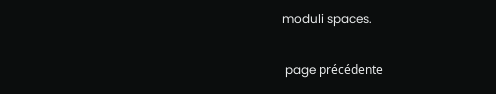moduli spaces.

 page précédente